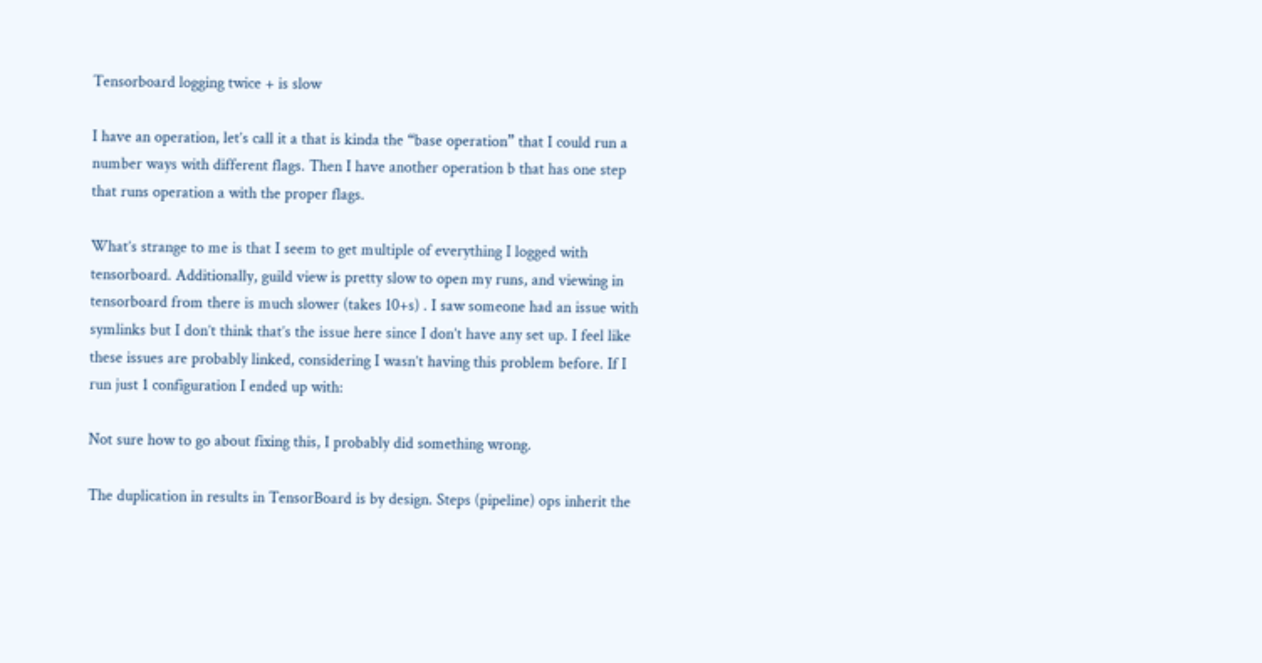Tensorboard logging twice + is slow

I have an operation, let’s call it a that is kinda the “base operation” that I could run a number ways with different flags. Then I have another operation b that has one step that runs operation a with the proper flags.

What’s strange to me is that I seem to get multiple of everything I logged with tensorboard. Additionally, guild view is pretty slow to open my runs, and viewing in tensorboard from there is much slower (takes 10+s) . I saw someone had an issue with symlinks but I don’t think that’s the issue here since I don’t have any set up. I feel like these issues are probably linked, considering I wasn’t having this problem before. If I run just 1 configuration I ended up with:

Not sure how to go about fixing this, I probably did something wrong.

The duplication in results in TensorBoard is by design. Steps (pipeline) ops inherit the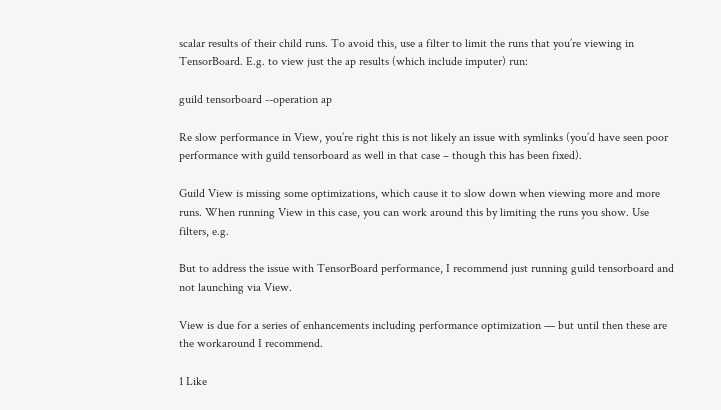scalar results of their child runs. To avoid this, use a filter to limit the runs that you’re viewing in TensorBoard. E.g. to view just the ap results (which include imputer) run:

guild tensorboard --operation ap

Re slow performance in View, you’re right this is not likely an issue with symlinks (you’d have seen poor performance with guild tensorboard as well in that case – though this has been fixed).

Guild View is missing some optimizations, which cause it to slow down when viewing more and more runs. When running View in this case, you can work around this by limiting the runs you show. Use filters, e.g.

But to address the issue with TensorBoard performance, I recommend just running guild tensorboard and not launching via View.

View is due for a series of enhancements including performance optimization — but until then these are the workaround I recommend.

1 Like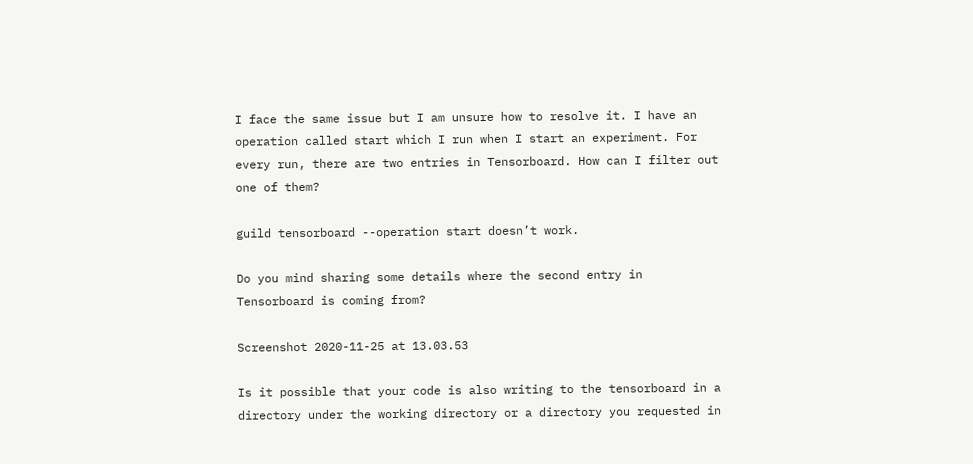I face the same issue but I am unsure how to resolve it. I have an operation called start which I run when I start an experiment. For every run, there are two entries in Tensorboard. How can I filter out one of them?

guild tensorboard --operation start doesn’t work.

Do you mind sharing some details where the second entry in Tensorboard is coming from?

Screenshot 2020-11-25 at 13.03.53

Is it possible that your code is also writing to the tensorboard in a directory under the working directory or a directory you requested in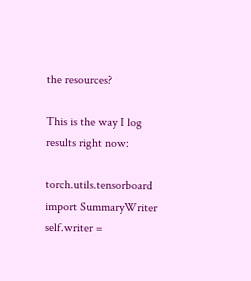the resources?

This is the way I log results right now:

torch.utils.tensorboard import SummaryWriter
self.writer =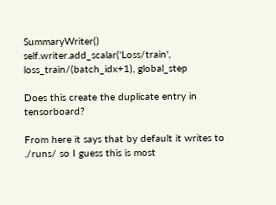SummaryWriter()
self.writer.add_scalar('Loss/train', loss_train/(batch_idx+1), global_step

Does this create the duplicate entry in tensorboard?

From here it says that by default it writes to ./runs/ so I guess this is most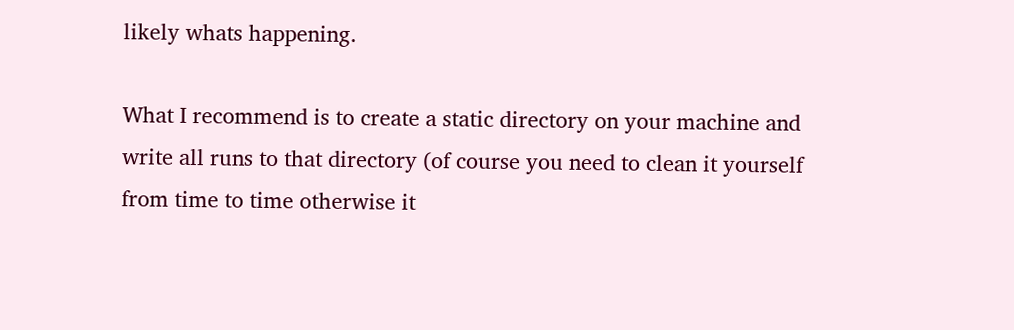likely whats happening.

What I recommend is to create a static directory on your machine and write all runs to that directory (of course you need to clean it yourself from time to time otherwise it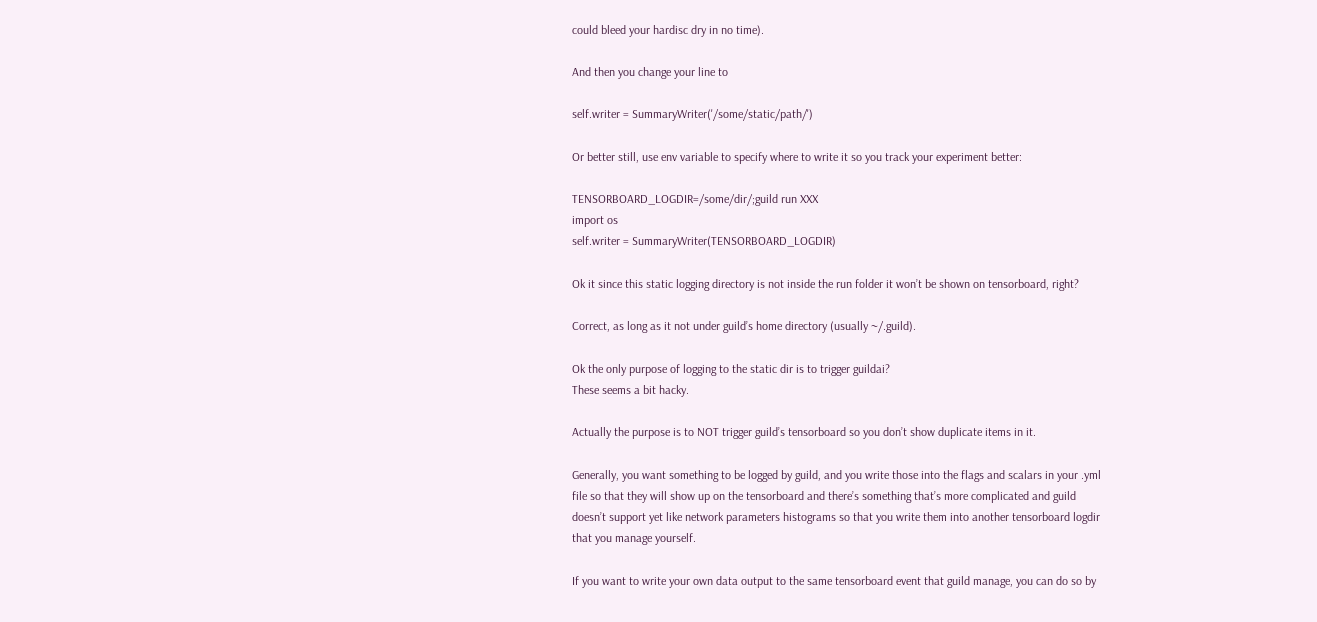could bleed your hardisc dry in no time).

And then you change your line to

self.writer = SummaryWriter('/some/static/path/')

Or better still, use env variable to specify where to write it so you track your experiment better:

TENSORBOARD_LOGDIR=/some/dir/;guild run XXX
import os
self.writer = SummaryWriter(TENSORBOARD_LOGDIR)

Ok it since this static logging directory is not inside the run folder it won’t be shown on tensorboard, right?

Correct, as long as it not under guild’s home directory (usually ~/.guild).

Ok the only purpose of logging to the static dir is to trigger guildai?
These seems a bit hacky.

Actually the purpose is to NOT trigger guild’s tensorboard so you don’t show duplicate items in it.

Generally, you want something to be logged by guild, and you write those into the flags and scalars in your .yml file so that they will show up on the tensorboard and there’s something that’s more complicated and guild doesn’t support yet like network parameters histograms so that you write them into another tensorboard logdir that you manage yourself.

If you want to write your own data output to the same tensorboard event that guild manage, you can do so by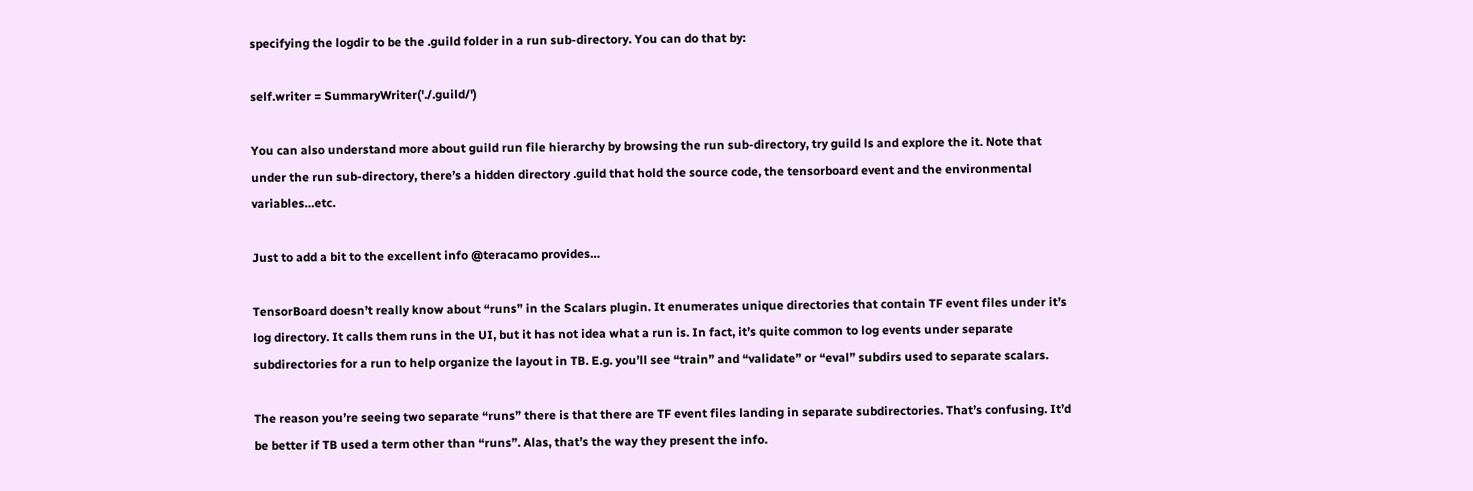specifying the logdir to be the .guild folder in a run sub-directory. You can do that by:

self.writer = SummaryWriter('./.guild/')

You can also understand more about guild run file hierarchy by browsing the run sub-directory, try guild ls and explore the it. Note that under the run sub-directory, there’s a hidden directory .guild that hold the source code, the tensorboard event and the environmental variables…etc.

Just to add a bit to the excellent info @teracamo provides…

TensorBoard doesn’t really know about “runs” in the Scalars plugin. It enumerates unique directories that contain TF event files under it’s log directory. It calls them runs in the UI, but it has not idea what a run is. In fact, it’s quite common to log events under separate subdirectories for a run to help organize the layout in TB. E.g. you’ll see “train” and “validate” or “eval” subdirs used to separate scalars.

The reason you’re seeing two separate “runs” there is that there are TF event files landing in separate subdirectories. That’s confusing. It’d be better if TB used a term other than “runs”. Alas, that’s the way they present the info.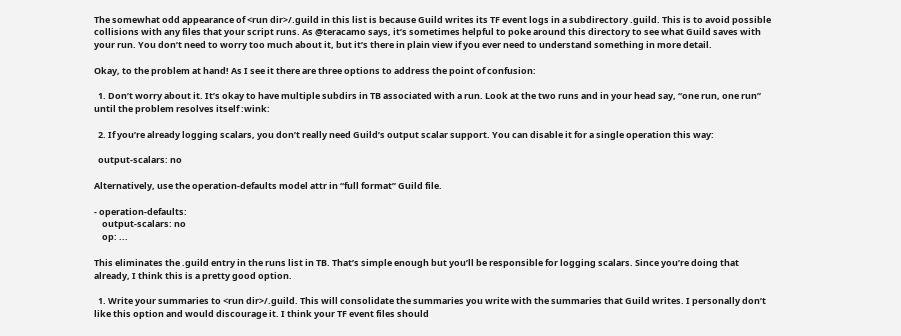The somewhat odd appearance of <run dir>/.guild in this list is because Guild writes its TF event logs in a subdirectory .guild. This is to avoid possible collisions with any files that your script runs. As @teracamo says, it’s sometimes helpful to poke around this directory to see what Guild saves with your run. You don’t need to worry too much about it, but it’s there in plain view if you ever need to understand something in more detail.

Okay, to the problem at hand! As I see it there are three options to address the point of confusion:

  1. Don’t worry about it. It’s okay to have multiple subdirs in TB associated with a run. Look at the two runs and in your head say, “one run, one run” until the problem resolves itself :wink:

  2. If you’re already logging scalars, you don’t really need Guild’s output scalar support. You can disable it for a single operation this way:

  output-scalars: no

Alternatively, use the operation-defaults model attr in “full format” Guild file.

- operation-defaults:
    output-scalars: no
    op: ...

This eliminates the .guild entry in the runs list in TB. That’s simple enough but you’ll be responsible for logging scalars. Since you’re doing that already, I think this is a pretty good option.

  1. Write your summaries to <run dir>/.guild. This will consolidate the summaries you write with the summaries that Guild writes. I personally don’t like this option and would discourage it. I think your TF event files should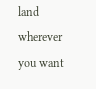land wherever you want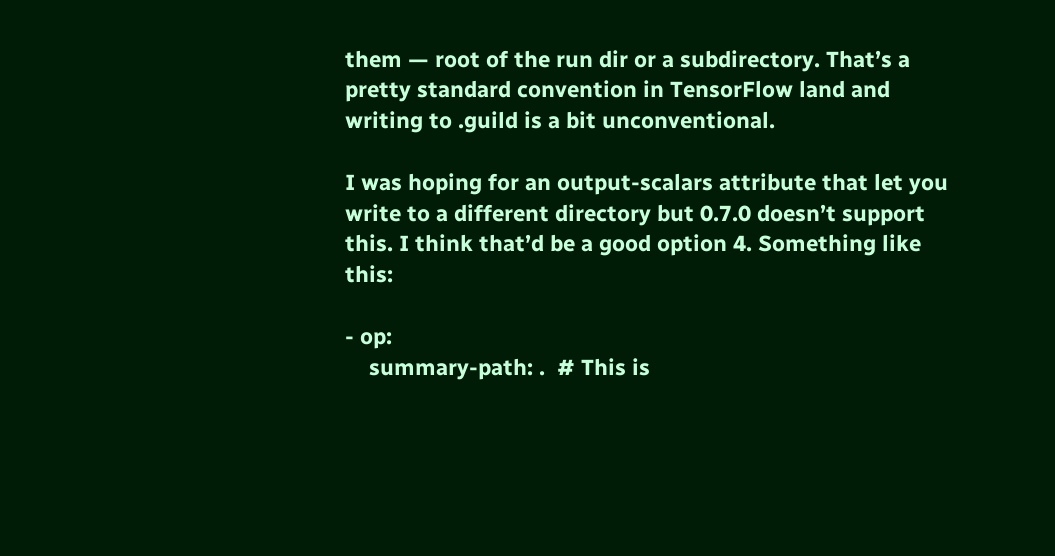them — root of the run dir or a subdirectory. That’s a pretty standard convention in TensorFlow land and writing to .guild is a bit unconventional.

I was hoping for an output-scalars attribute that let you write to a different directory but 0.7.0 doesn’t support this. I think that’d be a good option 4. Something like this:

- op:
    summary-path: .  # This is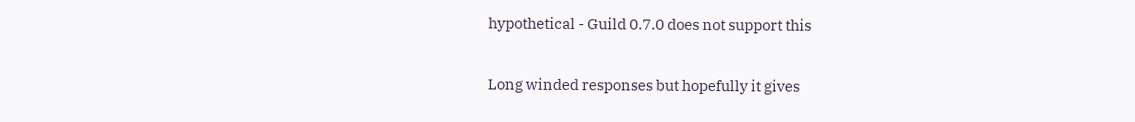hypothetical - Guild 0.7.0 does not support this

Long winded responses but hopefully it gives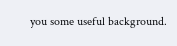you some useful background.